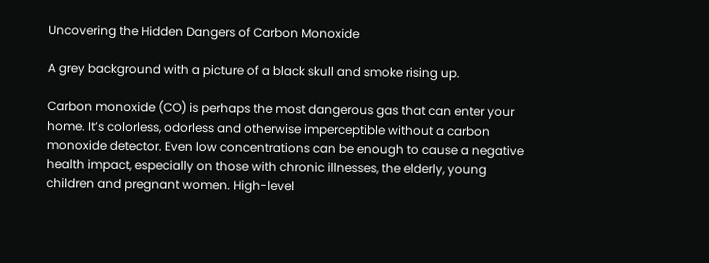Uncovering the Hidden Dangers of Carbon Monoxide

A grey background with a picture of a black skull and smoke rising up.

Carbon monoxide (CO) is perhaps the most dangerous gas that can enter your home. It’s colorless, odorless and otherwise imperceptible without a carbon monoxide detector. Even low concentrations can be enough to cause a negative health impact, especially on those with chronic illnesses, the elderly, young children and pregnant women. High-level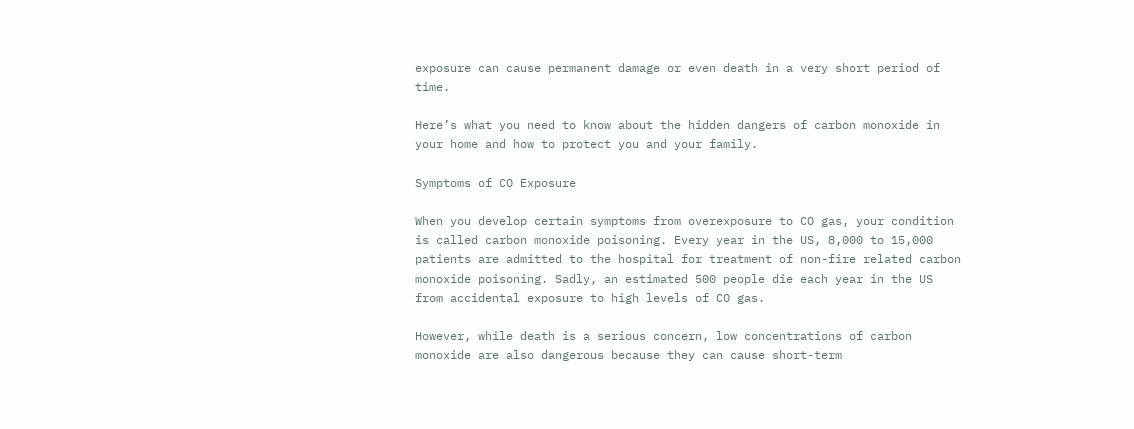exposure can cause permanent damage or even death in a very short period of time.

Here’s what you need to know about the hidden dangers of carbon monoxide in your home and how to protect you and your family.

Symptoms of CO Exposure

When you develop certain symptoms from overexposure to CO gas, your condition is called carbon monoxide poisoning. Every year in the US, 8,000 to 15,000 patients are admitted to the hospital for treatment of non-fire related carbon monoxide poisoning. Sadly, an estimated 500 people die each year in the US from accidental exposure to high levels of CO gas.

However, while death is a serious concern, low concentrations of carbon monoxide are also dangerous because they can cause short-term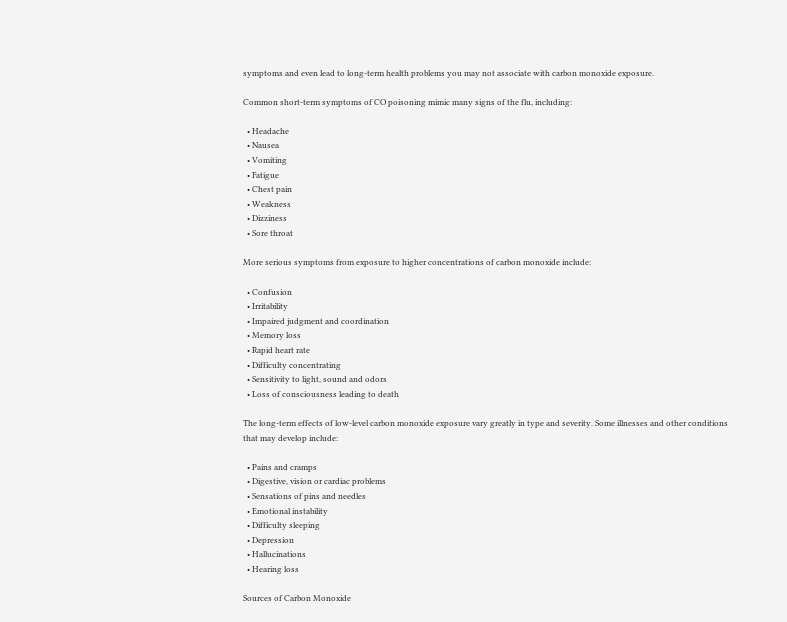symptoms and even lead to long-term health problems you may not associate with carbon monoxide exposure.

Common short-term symptoms of CO poisoning mimic many signs of the flu, including:

  • Headache
  • Nausea
  • Vomiting
  • Fatigue
  • Chest pain
  • Weakness
  • Dizziness
  • Sore throat

More serious symptoms from exposure to higher concentrations of carbon monoxide include:

  • Confusion
  • Irritability
  • Impaired judgment and coordination
  • Memory loss
  • Rapid heart rate
  • Difficulty concentrating
  • Sensitivity to light, sound and odors
  • Loss of consciousness leading to death

The long-term effects of low-level carbon monoxide exposure vary greatly in type and severity. Some illnesses and other conditions that may develop include:

  • Pains and cramps
  • Digestive, vision or cardiac problems
  • Sensations of pins and needles
  • Emotional instability
  • Difficulty sleeping
  • Depression
  • Hallucinations
  • Hearing loss

Sources of Carbon Monoxide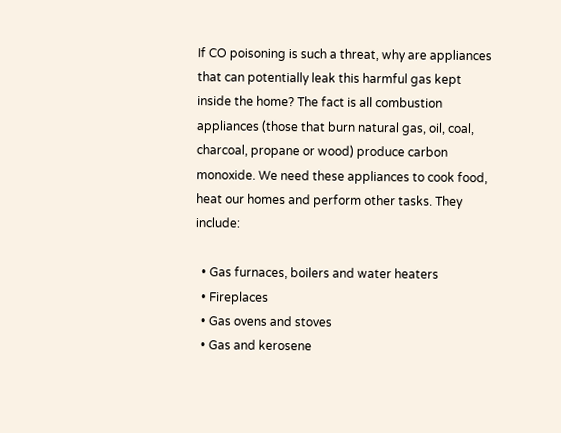If CO poisoning is such a threat, why are appliances that can potentially leak this harmful gas kept inside the home? The fact is all combustion appliances (those that burn natural gas, oil, coal, charcoal, propane or wood) produce carbon monoxide. We need these appliances to cook food, heat our homes and perform other tasks. They include:

  • Gas furnaces, boilers and water heaters
  • Fireplaces
  • Gas ovens and stoves
  • Gas and kerosene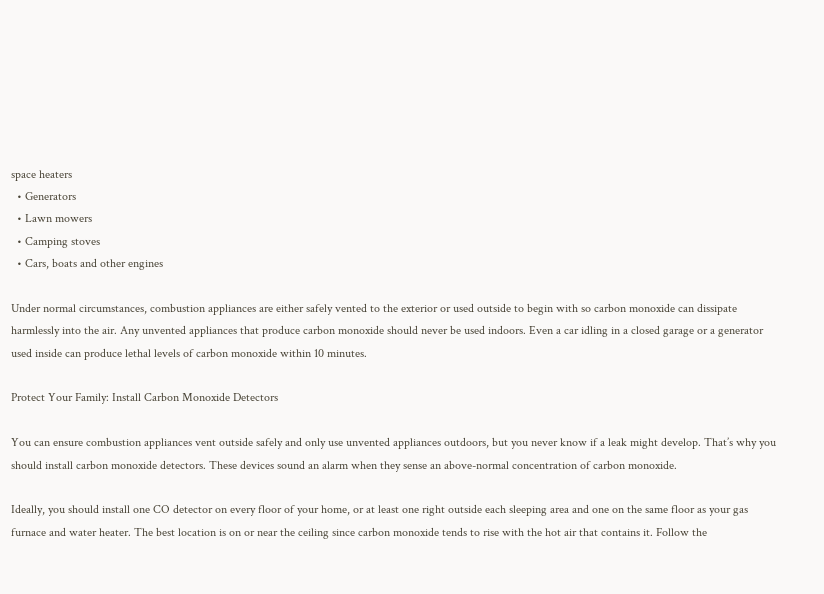space heaters
  • Generators
  • Lawn mowers
  • Camping stoves
  • Cars, boats and other engines

Under normal circumstances, combustion appliances are either safely vented to the exterior or used outside to begin with so carbon monoxide can dissipate harmlessly into the air. Any unvented appliances that produce carbon monoxide should never be used indoors. Even a car idling in a closed garage or a generator used inside can produce lethal levels of carbon monoxide within 10 minutes.

Protect Your Family: Install Carbon Monoxide Detectors

You can ensure combustion appliances vent outside safely and only use unvented appliances outdoors, but you never know if a leak might develop. That’s why you should install carbon monoxide detectors. These devices sound an alarm when they sense an above-normal concentration of carbon monoxide.

Ideally, you should install one CO detector on every floor of your home, or at least one right outside each sleeping area and one on the same floor as your gas furnace and water heater. The best location is on or near the ceiling since carbon monoxide tends to rise with the hot air that contains it. Follow the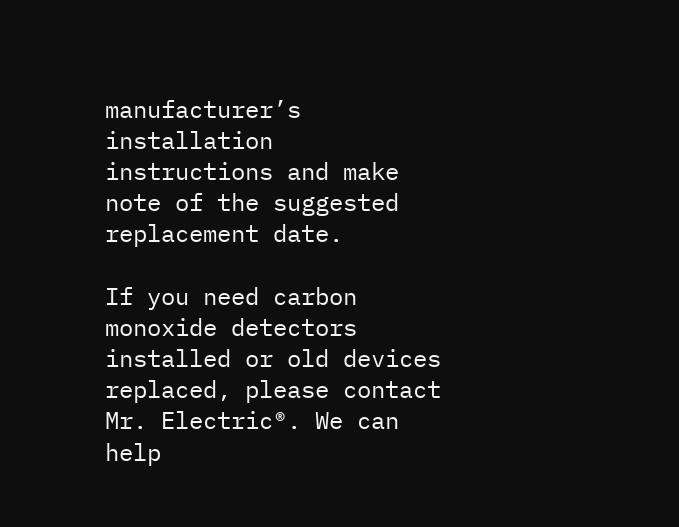manufacturer’s installation instructions and make note of the suggested replacement date.

If you need carbon monoxide detectors installed or old devices replaced, please contact Mr. Electric®. We can help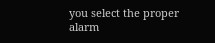you select the proper alarm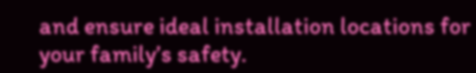and ensure ideal installation locations for your family’s safety.